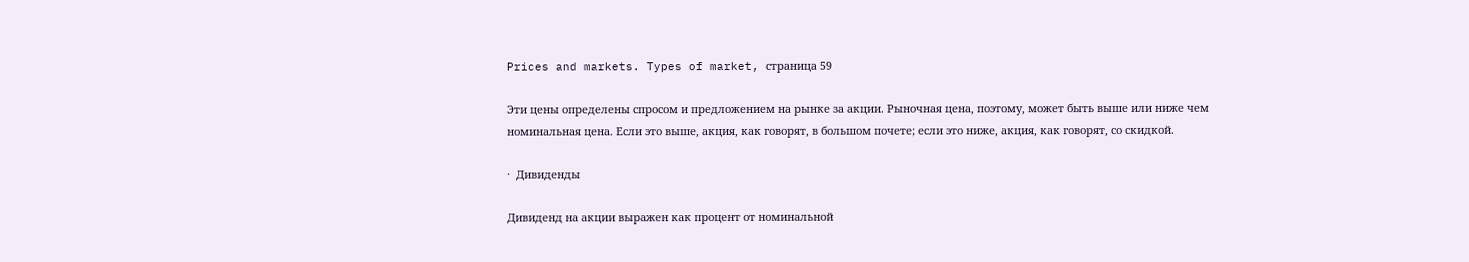Prices and markets. Types of market, страница 59

Эти цены определены спросом и предложением на рынке за акции. Рыночная цена, поэтому, может быть выше или ниже чем номинальная цена. Если это выше, акция, как говорят, в большом почете; если это ниже, акция, как говорят, со скидкой.

·  Дивиденды

Дивиденд на акции выражен как процент от номинальной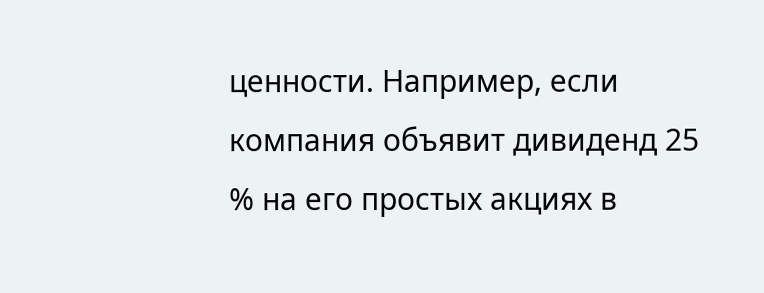ценности. Например, если компания объявит дивиденд 25 % на его простых акциях в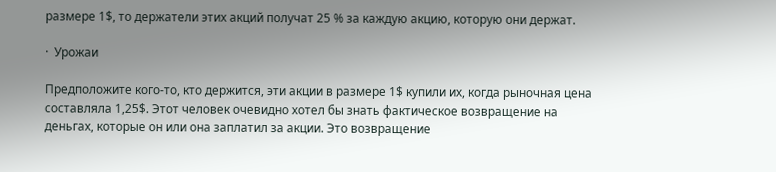размере 1$, то держатели этих акций получат 25 % за каждую акцию, которую они держат.

·  Урожаи

Предположите кого-то, кто держится, эти акции в размере 1$ купили их, когда рыночная цена составляла 1,25$. Этот человек очевидно хотел бы знать фактическое возвращение на деньгах, которые он или она заплатил за акции. Это возвращение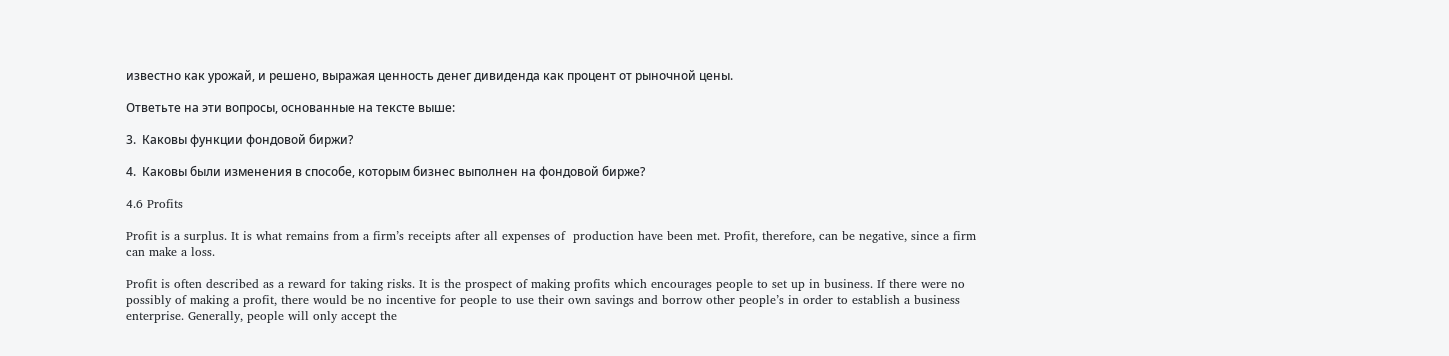известно как урожай, и решено, выражая ценность денег дивиденда как процент от рыночной цены.

Ответьте на эти вопросы, основанные на тексте выше:

3.  Каковы функции фондовой биржи?

4.  Каковы были изменения в способе, которым бизнес выполнен на фондовой бирже?

4.6 Profits

Profit is a surplus. It is what remains from a firm’s receipts after all expenses of  production have been met. Profit, therefore, can be negative, since a firm can make a loss.

Profit is often described as a reward for taking risks. It is the prospect of making profits which encourages people to set up in business. If there were no possibly of making a profit, there would be no incentive for people to use their own savings and borrow other people’s in order to establish a business enterprise. Generally, people will only accept the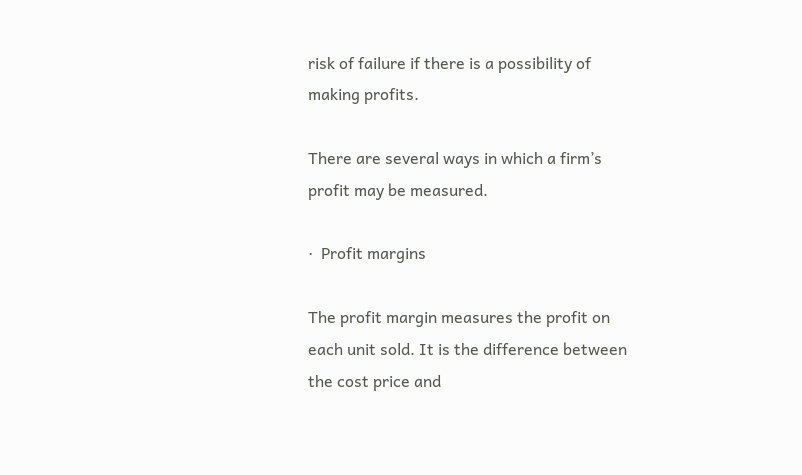risk of failure if there is a possibility of making profits.

There are several ways in which a firm’s profit may be measured.

·  Profit margins

The profit margin measures the profit on each unit sold. It is the difference between the cost price and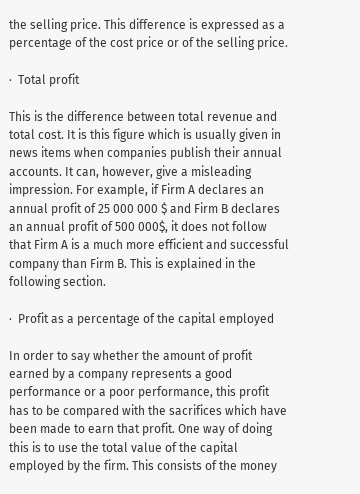the selling price. This difference is expressed as a percentage of the cost price or of the selling price.

·  Total profit

This is the difference between total revenue and total cost. It is this figure which is usually given in news items when companies publish their annual accounts. It can, however, give a misleading impression. For example, if Firm A declares an annual profit of 25 000 000 $ and Firm B declares an annual profit of 500 000$, it does not follow that Firm A is a much more efficient and successful company than Firm B. This is explained in the following section.

·  Profit as a percentage of the capital employed

In order to say whether the amount of profit earned by a company represents a good performance or a poor performance, this profit has to be compared with the sacrifices which have been made to earn that profit. One way of doing this is to use the total value of the capital employed by the firm. This consists of the money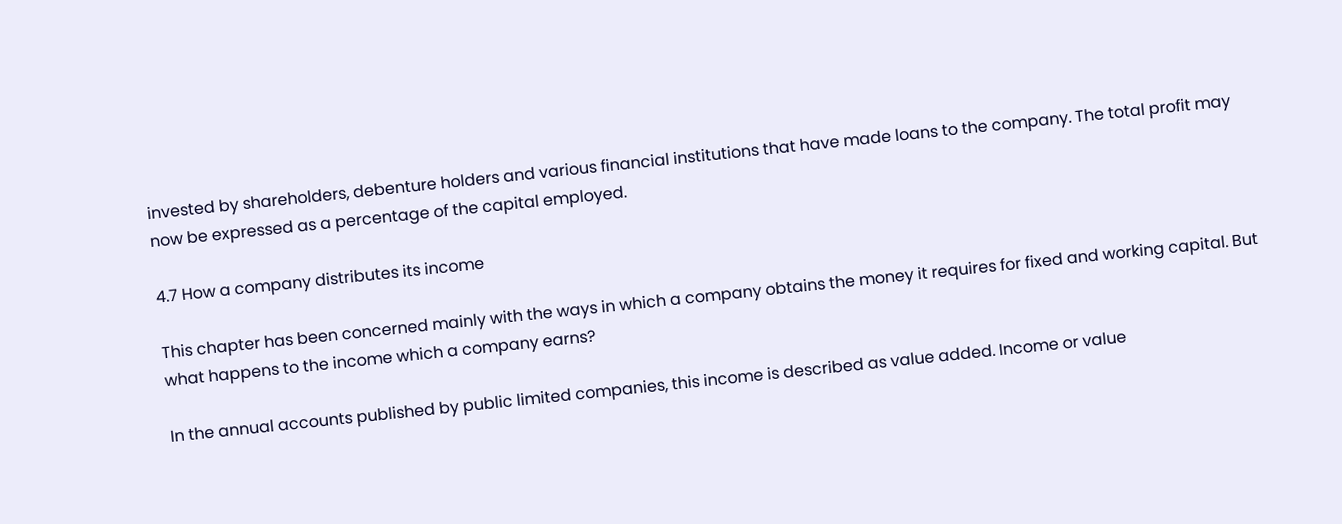invested by shareholders, debenture holders and various financial institutions that have made loans to the company. The total profit may now be expressed as a percentage of the capital employed.

4.7 How a company distributes its income

This chapter has been concerned mainly with the ways in which a company obtains the money it requires for fixed and working capital. But what happens to the income which a company earns?

In the annual accounts published by public limited companies, this income is described as value added. Income or value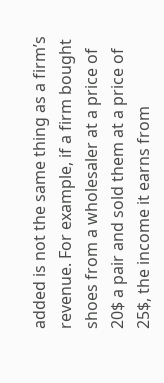added is not the same thing as a firm’s revenue. For example, if a firm bought shoes from a wholesaler at a price of 20$ a pair and sold them at a price of 25$, the income it earns from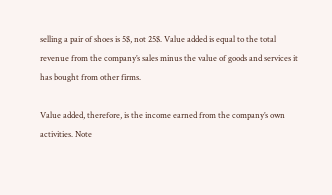selling a pair of shoes is 5$, not 25$. Value added is equal to the total revenue from the company’s sales minus the value of goods and services it has bought from other firms.

Value added, therefore, is the income earned from the company’s own activities. Note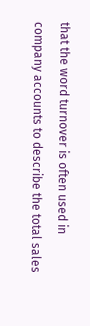that the word turnover is often used in company accounts to describe the total sales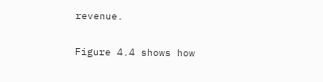revenue.

Figure 4.4 shows how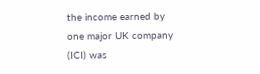the income earned by one major UK company (ICI) was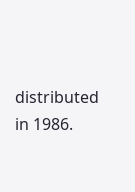distributed in 1986.